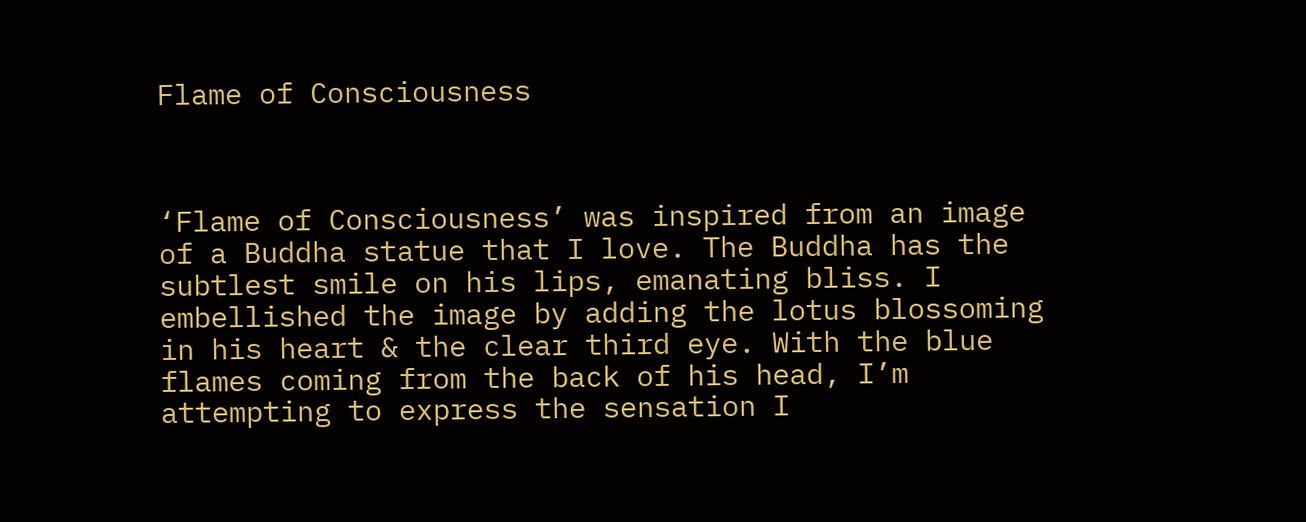Flame of Consciousness



‘Flame of Consciousness’ was inspired from an image of a Buddha statue that I love. The Buddha has the subtlest smile on his lips, emanating bliss. I embellished the image by adding the lotus blossoming in his heart & the clear third eye. With the blue flames coming from the back of his head, I’m attempting to express the sensation I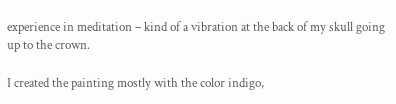experience in meditation – kind of a vibration at the back of my skull going up to the crown.

I created the painting mostly with the color indigo,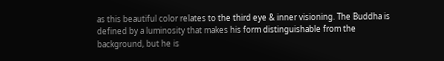as this beautiful color relates to the third eye & inner visioning. The Buddha is defined by a luminosity that makes his form distinguishable from the background, but he is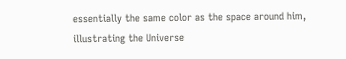essentially the same color as the space around him, illustrating the Universe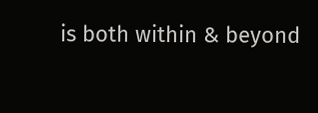is both within & beyond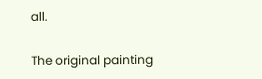all.

The original painting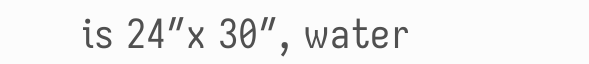is 24″x 30″, water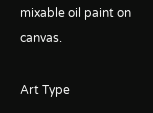mixable oil paint on canvas.

Art Type